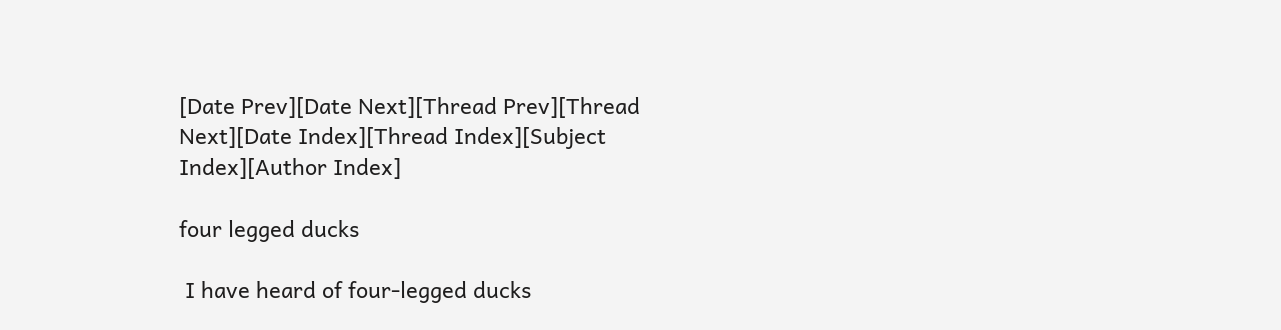[Date Prev][Date Next][Thread Prev][Thread Next][Date Index][Thread Index][Subject Index][Author Index]

four legged ducks

 I have heard of four-legged ducks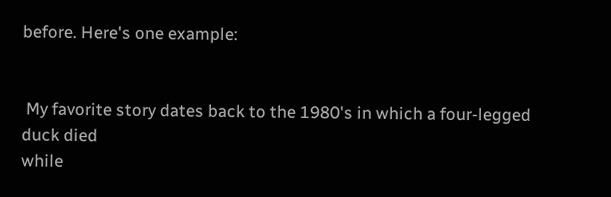before. Here's one example:


 My favorite story dates back to the 1980's in which a four-legged duck died
while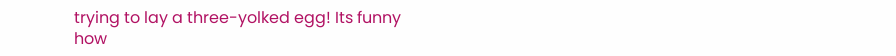trying to lay a three-yolked egg! Its funny how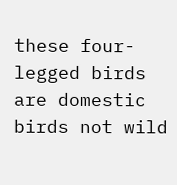these four-legged birds
are domestic birds not wild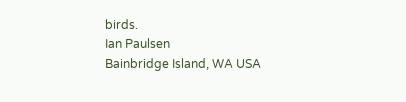birds.
Ian Paulsen
Bainbridge Island, WA USA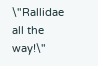\"Rallidae all the way!\"